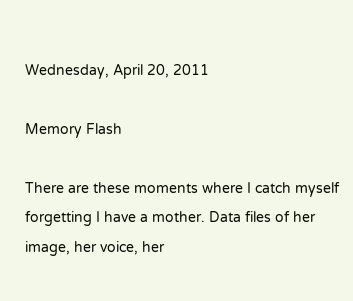Wednesday, April 20, 2011

Memory Flash

There are these moments where I catch myself forgetting I have a mother. Data files of her image, her voice, her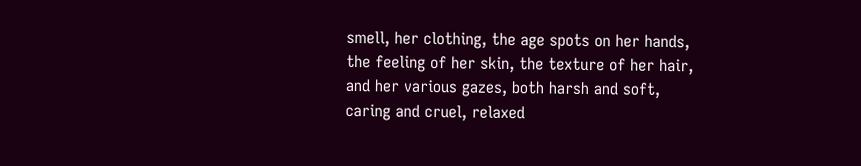smell, her clothing, the age spots on her hands, the feeling of her skin, the texture of her hair, and her various gazes, both harsh and soft, caring and cruel, relaxed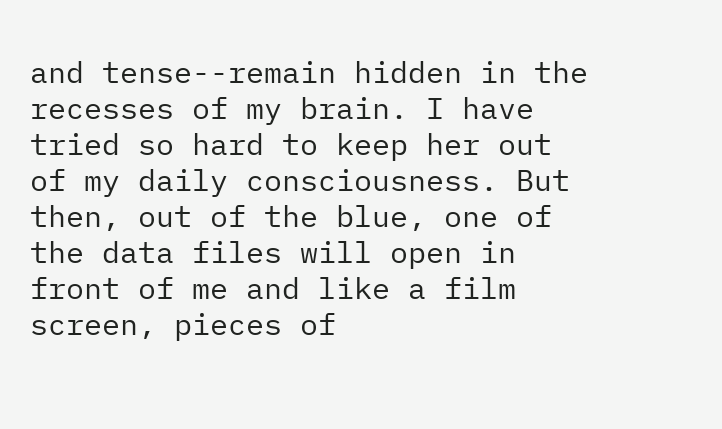and tense--remain hidden in the recesses of my brain. I have tried so hard to keep her out of my daily consciousness. But then, out of the blue, one of the data files will open in front of me and like a film screen, pieces of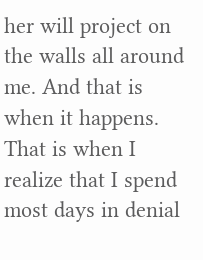her will project on the walls all around me. And that is when it happens. That is when I realize that I spend most days in denial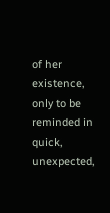of her existence, only to be reminded in quick, unexpected,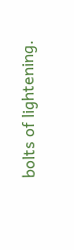bolts of lightening.